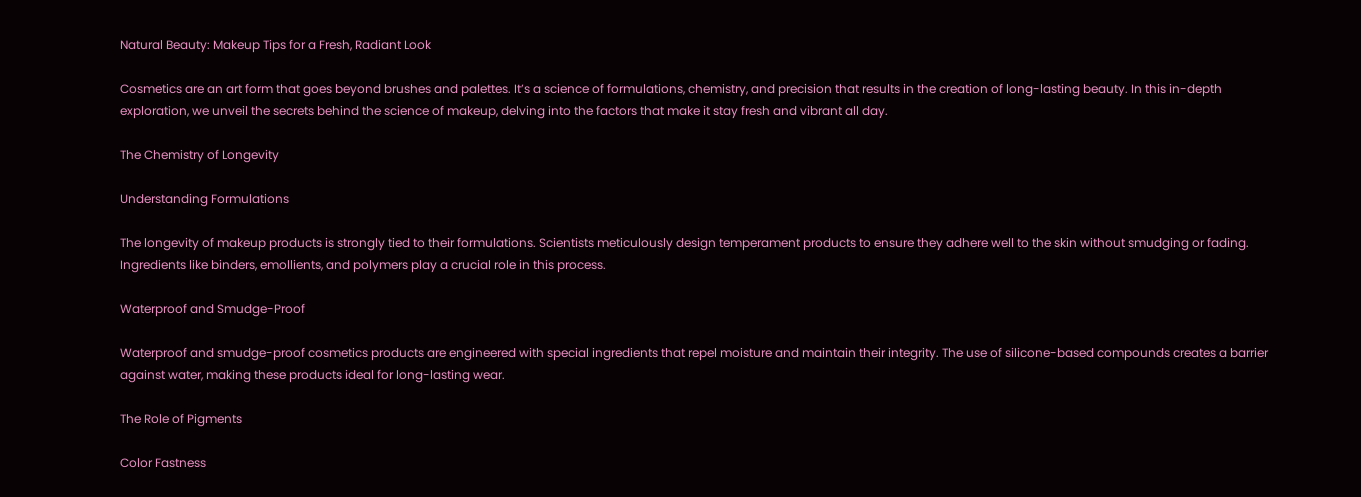Natural Beauty: Makeup Tips for a Fresh, Radiant Look

Cosmetics are an art form that goes beyond brushes and palettes. It’s a science of formulations, chemistry, and precision that results in the creation of long-lasting beauty. In this in-depth exploration, we unveil the secrets behind the science of makeup, delving into the factors that make it stay fresh and vibrant all day.

The Chemistry of Longevity

Understanding Formulations

The longevity of makeup products is strongly tied to their formulations. Scientists meticulously design temperament products to ensure they adhere well to the skin without smudging or fading. Ingredients like binders, emollients, and polymers play a crucial role in this process.

Waterproof and Smudge-Proof

Waterproof and smudge-proof cosmetics products are engineered with special ingredients that repel moisture and maintain their integrity. The use of silicone-based compounds creates a barrier against water, making these products ideal for long-lasting wear.

The Role of Pigments

Color Fastness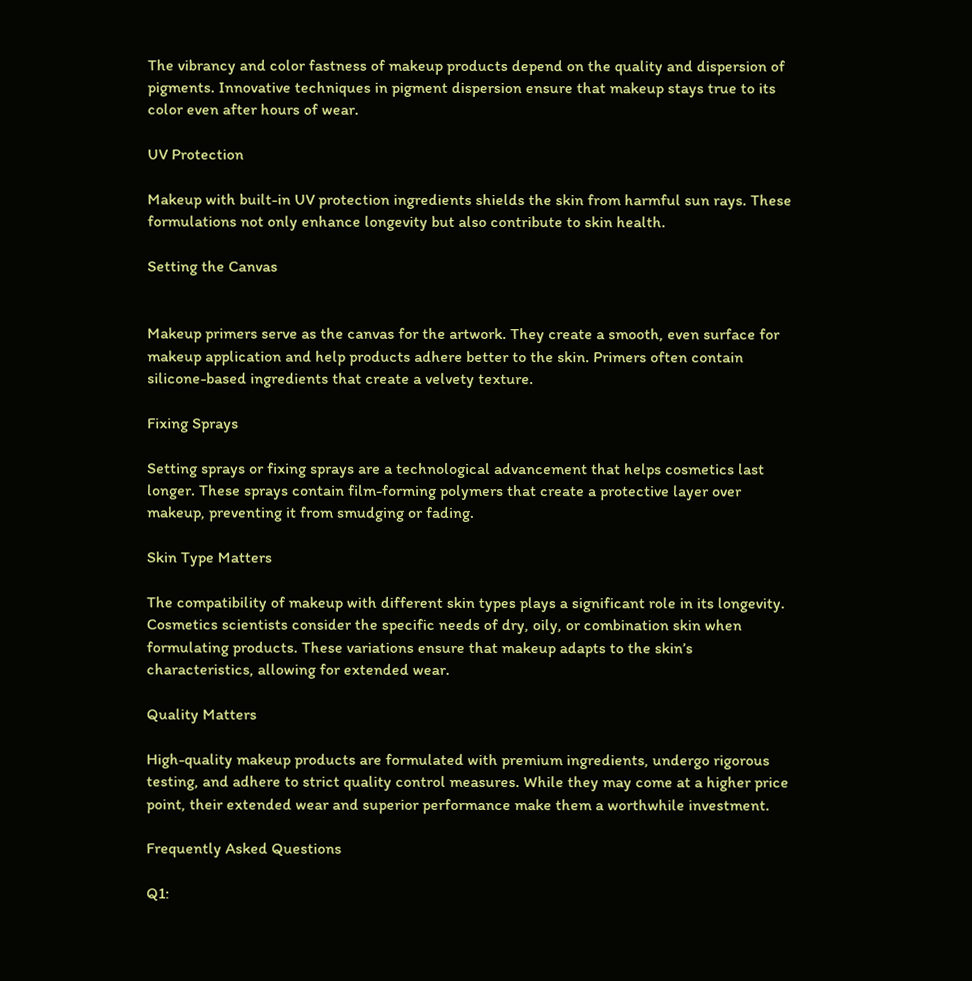The vibrancy and color fastness of makeup products depend on the quality and dispersion of pigments. Innovative techniques in pigment dispersion ensure that makeup stays true to its color even after hours of wear.

UV Protection

Makeup with built-in UV protection ingredients shields the skin from harmful sun rays. These formulations not only enhance longevity but also contribute to skin health.

Setting the Canvas


Makeup primers serve as the canvas for the artwork. They create a smooth, even surface for makeup application and help products adhere better to the skin. Primers often contain silicone-based ingredients that create a velvety texture.

Fixing Sprays

Setting sprays or fixing sprays are a technological advancement that helps cosmetics last longer. These sprays contain film-forming polymers that create a protective layer over makeup, preventing it from smudging or fading.

Skin Type Matters

The compatibility of makeup with different skin types plays a significant role in its longevity. Cosmetics scientists consider the specific needs of dry, oily, or combination skin when formulating products. These variations ensure that makeup adapts to the skin’s characteristics, allowing for extended wear.

Quality Matters

High-quality makeup products are formulated with premium ingredients, undergo rigorous testing, and adhere to strict quality control measures. While they may come at a higher price point, their extended wear and superior performance make them a worthwhile investment.

Frequently Asked Questions

Q1: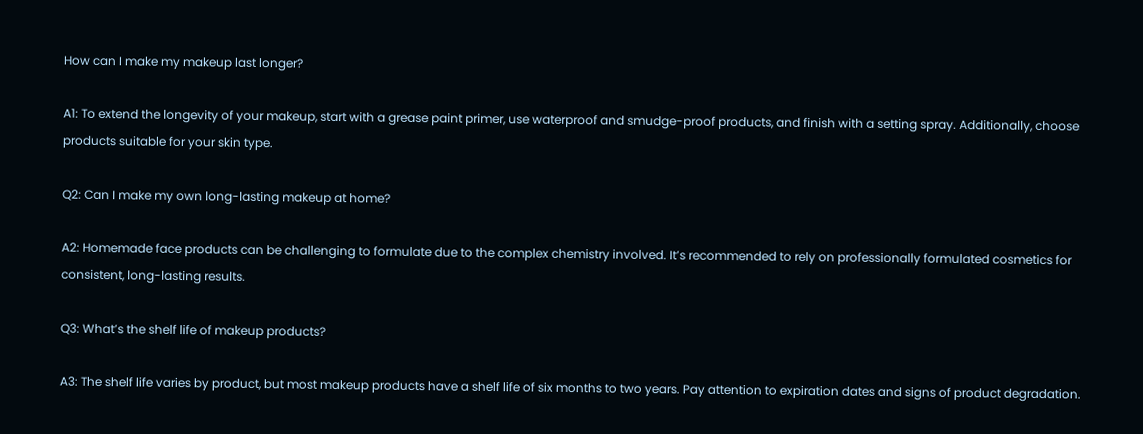How can I make my makeup last longer?

A1: To extend the longevity of your makeup, start with a grease paint primer, use waterproof and smudge-proof products, and finish with a setting spray. Additionally, choose products suitable for your skin type.

Q2: Can I make my own long-lasting makeup at home?

A2: Homemade face products can be challenging to formulate due to the complex chemistry involved. It’s recommended to rely on professionally formulated cosmetics for consistent, long-lasting results.

Q3: What’s the shelf life of makeup products?

A3: The shelf life varies by product, but most makeup products have a shelf life of six months to two years. Pay attention to expiration dates and signs of product degradation.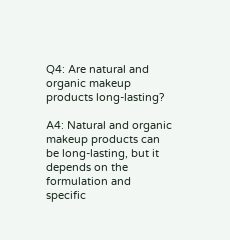Q4: Are natural and organic makeup products long-lasting?

A4: Natural and organic makeup products can be long-lasting, but it depends on the formulation and specific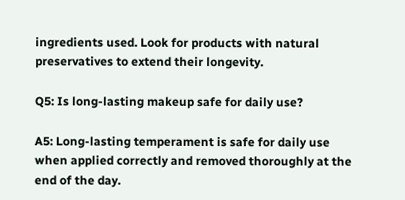ingredients used. Look for products with natural preservatives to extend their longevity.

Q5: Is long-lasting makeup safe for daily use?

A5: Long-lasting temperament is safe for daily use when applied correctly and removed thoroughly at the end of the day.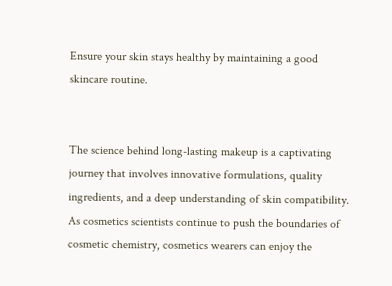Ensure your skin stays healthy by maintaining a good skincare routine.


The science behind long-lasting makeup is a captivating journey that involves innovative formulations, quality ingredients, and a deep understanding of skin compatibility. As cosmetics scientists continue to push the boundaries of cosmetic chemistry, cosmetics wearers can enjoy the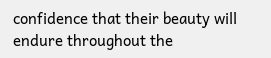confidence that their beauty will endure throughout the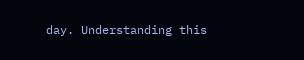day. Understanding this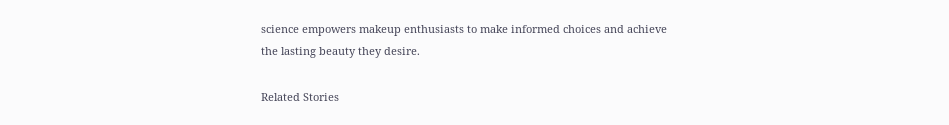science empowers makeup enthusiasts to make informed choices and achieve the lasting beauty they desire.

Related Stories